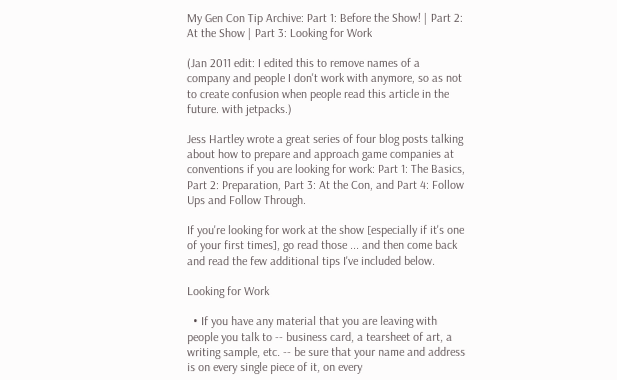My Gen Con Tip Archive: Part 1: Before the Show! | Part 2: At the Show | Part 3: Looking for Work

(Jan 2011 edit: I edited this to remove names of a company and people I don't work with anymore, so as not to create confusion when people read this article in the future. with jetpacks.)

Jess Hartley wrote a great series of four blog posts talking about how to prepare and approach game companies at conventions if you are looking for work: Part 1: The Basics, Part 2: Preparation, Part 3: At the Con, and Part 4: Follow Ups and Follow Through.

If you're looking for work at the show [especially if it's one of your first times], go read those ... and then come back and read the few additional tips I've included below.

Looking for Work

  • If you have any material that you are leaving with people you talk to -- business card, a tearsheet of art, a writing sample, etc. -- be sure that your name and address is on every single piece of it, on every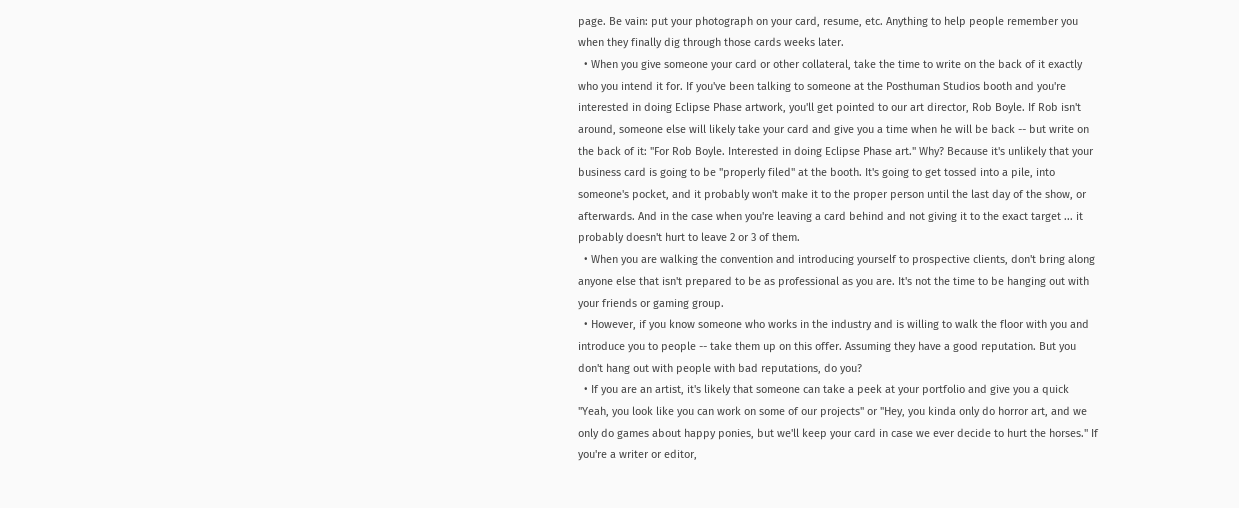page. Be vain: put your photograph on your card, resume, etc. Anything to help people remember you when they finally dig through those cards weeks later.
  • When you give someone your card or other collateral, take the time to write on the back of it exactly who you intend it for. If you've been talking to someone at the Posthuman Studios booth and you're interested in doing Eclipse Phase artwork, you'll get pointed to our art director, Rob Boyle. If Rob isn't around, someone else will likely take your card and give you a time when he will be back -- but write on the back of it: "For Rob Boyle. Interested in doing Eclipse Phase art." Why? Because it's unlikely that your business card is going to be "properly filed" at the booth. It's going to get tossed into a pile, into someone's pocket, and it probably won't make it to the proper person until the last day of the show, or afterwards. And in the case when you're leaving a card behind and not giving it to the exact target ... it probably doesn't hurt to leave 2 or 3 of them.
  • When you are walking the convention and introducing yourself to prospective clients, don't bring along anyone else that isn't prepared to be as professional as you are. It's not the time to be hanging out with your friends or gaming group.
  • However, if you know someone who works in the industry and is willing to walk the floor with you and introduce you to people -- take them up on this offer. Assuming they have a good reputation. But you don't hang out with people with bad reputations, do you?
  • If you are an artist, it's likely that someone can take a peek at your portfolio and give you a quick "Yeah, you look like you can work on some of our projects" or "Hey, you kinda only do horror art, and we only do games about happy ponies, but we'll keep your card in case we ever decide to hurt the horses." If you're a writer or editor,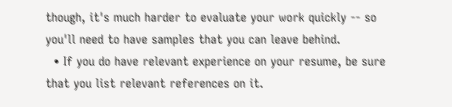though, it's much harder to evaluate your work quickly -- so you'll need to have samples that you can leave behind.
  • If you do have relevant experience on your resume, be sure that you list relevant references on it.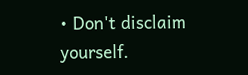• Don't disclaim yourself.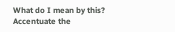What do I mean by this? Accentuate the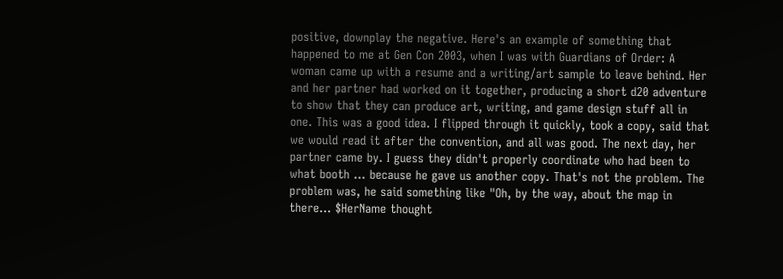positive, downplay the negative. Here's an example of something that happened to me at Gen Con 2003, when I was with Guardians of Order: A woman came up with a resume and a writing/art sample to leave behind. Her and her partner had worked on it together, producing a short d20 adventure to show that they can produce art, writing, and game design stuff all in one. This was a good idea. I flipped through it quickly, took a copy, said that we would read it after the convention, and all was good. The next day, her partner came by. I guess they didn't properly coordinate who had been to what booth ... because he gave us another copy. That's not the problem. The problem was, he said something like "Oh, by the way, about the map in there... $HerName thought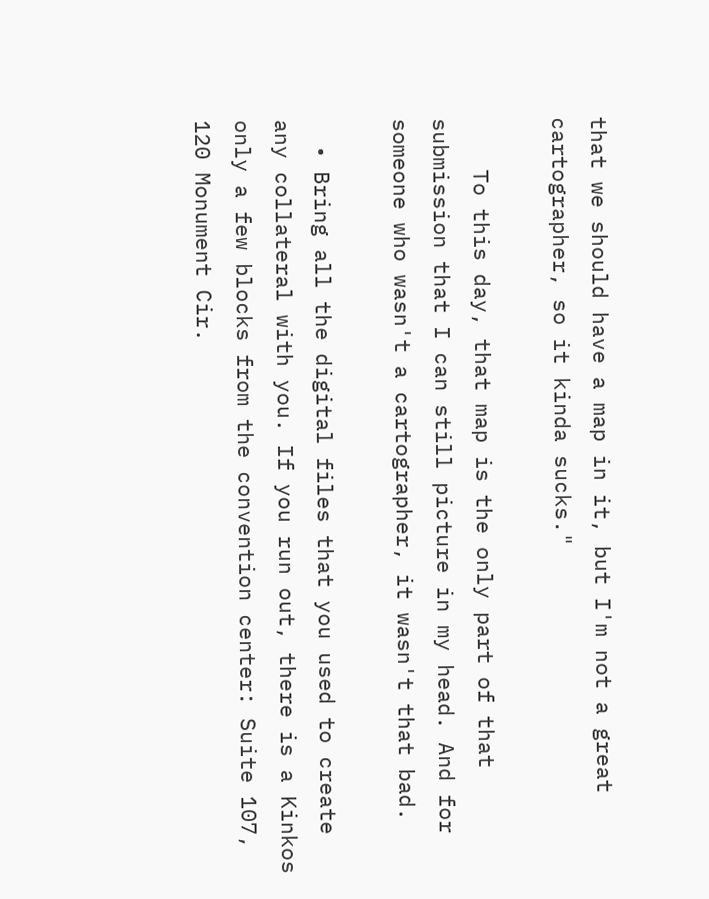that we should have a map in it, but I'm not a great cartographer, so it kinda sucks."

    To this day, that map is the only part of that submission that I can still picture in my head. And for someone who wasn't a cartographer, it wasn't that bad.

  • Bring all the digital files that you used to create any collateral with you. If you run out, there is a Kinkos only a few blocks from the convention center: Suite 107, 120 Monument Cir.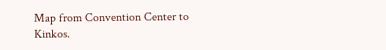Map from Convention Center to Kinkos.